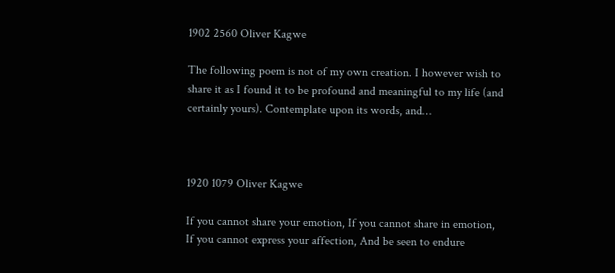1902 2560 Oliver Kagwe

The following poem is not of my own creation. I however wish to share it as I found it to be profound and meaningful to my life (and certainly yours). Contemplate upon its words, and…



1920 1079 Oliver Kagwe

If you cannot share your emotion, If you cannot share in emotion, If you cannot express your affection, And be seen to endure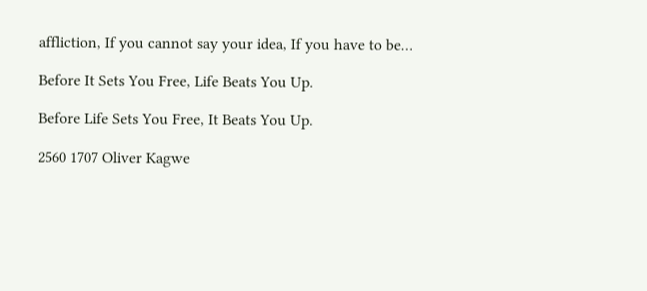affliction, If you cannot say your idea, If you have to be…

Before It Sets You Free, Life Beats You Up.

Before Life Sets You Free, It Beats You Up.

2560 1707 Oliver Kagwe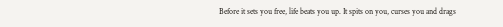Before it sets you free, life beats you up. It spits on you, curses you and drags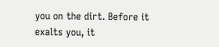you on the dirt. Before it exalts you, it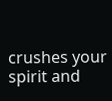crushes your spirit and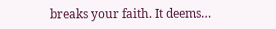breaks your faith. It deems…